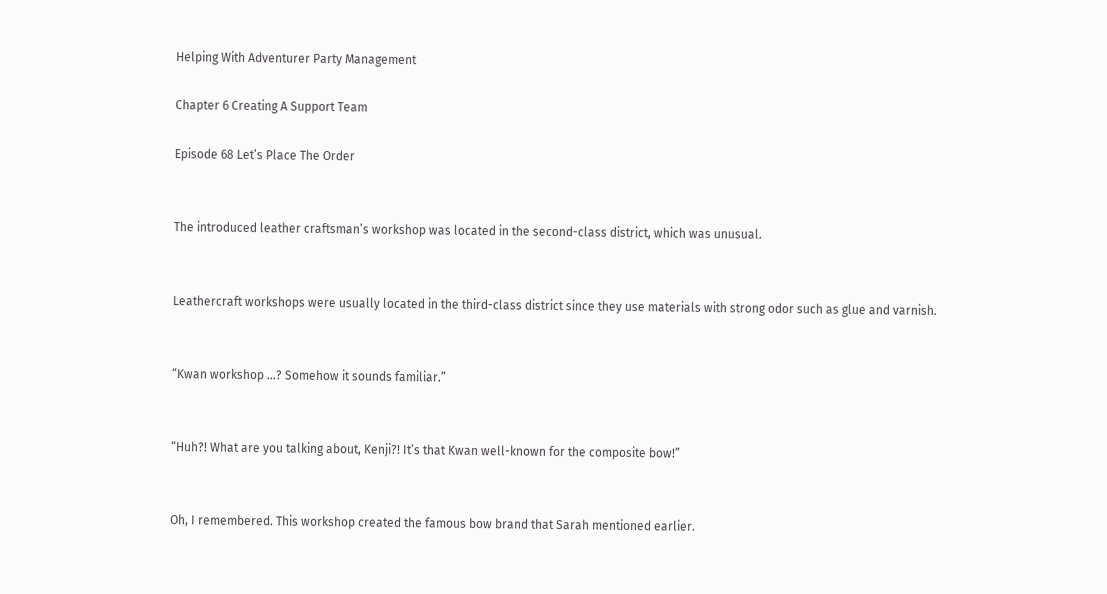Helping With Adventurer Party Management

Chapter 6 Creating A Support Team

Episode 68 Let’s Place The Order


The introduced leather craftsman’s workshop was located in the second-class district, which was unusual.


Leathercraft workshops were usually located in the third-class district since they use materials with strong odor such as glue and varnish.


“Kwan workshop …? Somehow it sounds familiar.”


“Huh?! What are you talking about, Kenji?! It’s that Kwan well-known for the composite bow!”


Oh, I remembered. This workshop created the famous bow brand that Sarah mentioned earlier.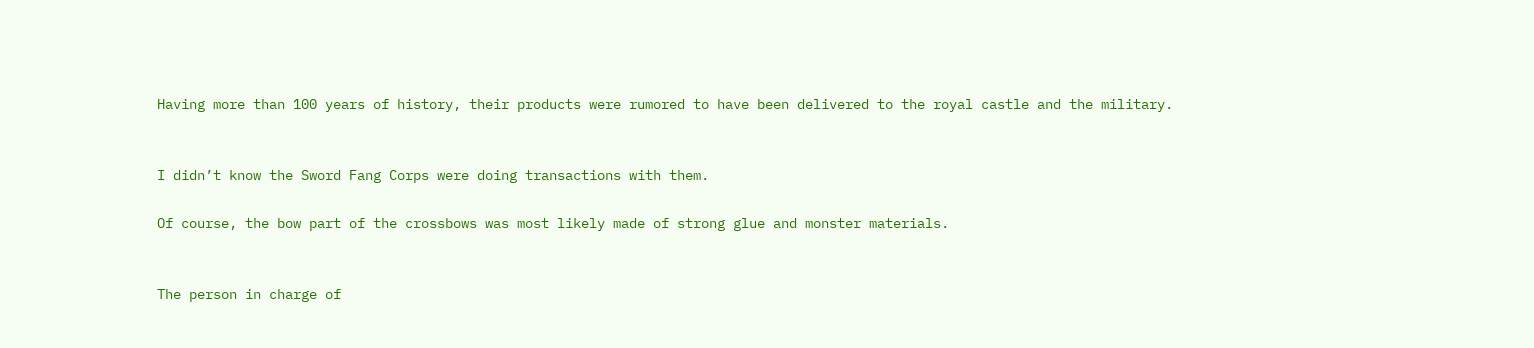Having more than 100 years of history, their products were rumored to have been delivered to the royal castle and the military.


I didn’t know the Sword Fang Corps were doing transactions with them.

Of course, the bow part of the crossbows was most likely made of strong glue and monster materials.


The person in charge of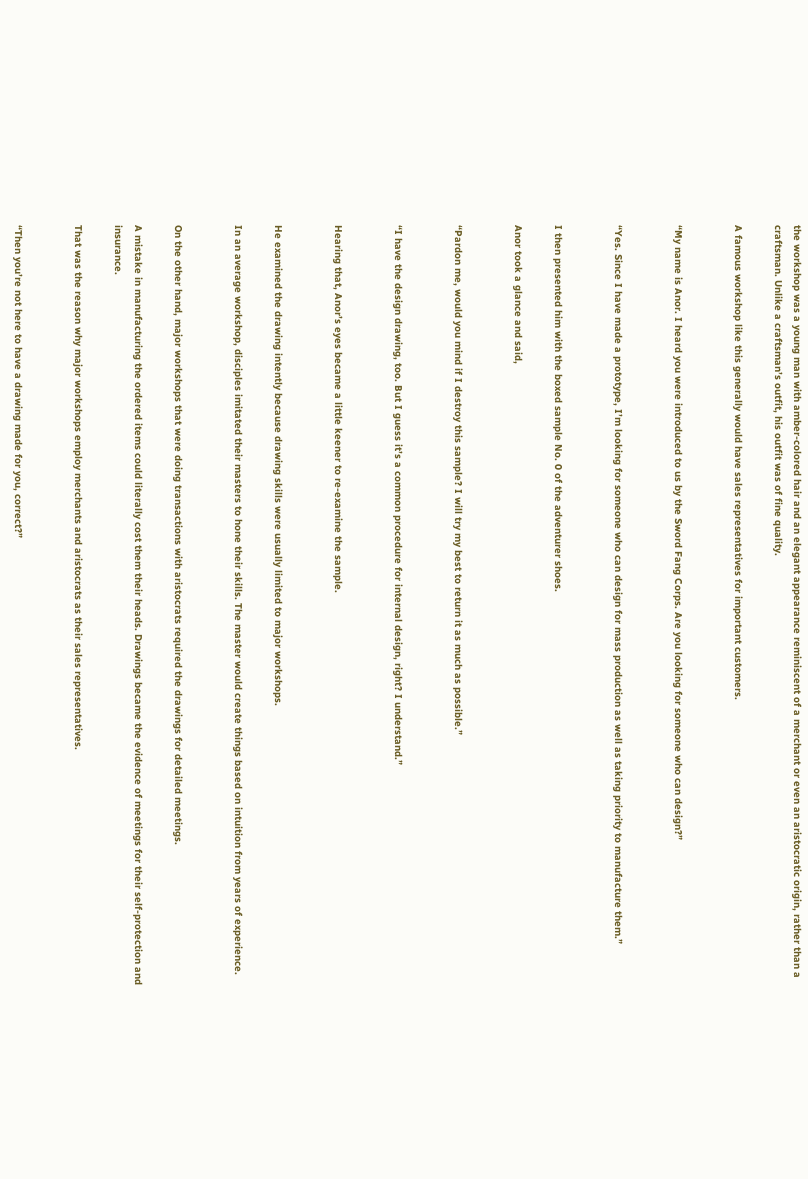the workshop was a young man with amber-colored hair and an elegant appearance reminiscent of a merchant or even an aristocratic origin, rather than a craftsman. Unlike a craftsman’s outfit, his outfit was of fine quality.

A famous workshop like this generally would have sales representatives for important customers.


“My name is Anor. I heard you were introduced to us by the Sword Fang Corps. Are you looking for someone who can design?”


“Yes. Since I have made a prototype, I’m looking for someone who can design for mass production as well as taking priority to manufacture them.”


I then presented him with the boxed sample No. 0 of the adventurer shoes.

Anor took a glance and said,


“Pardon me, would you mind if I destroy this sample? I will try my best to return it as much as possible.”


“I have the design drawing, too. But I guess it’s a common procedure for internal design, right? I understand.”


Hearing that, Anor’s eyes became a little keener to re-examine the sample.


He examined the drawing intently because drawing skills were usually limited to major workshops.

In an average workshop, disciples imitated their masters to hone their skills. The master would create things based on intuition from years of experience.


On the other hand, major workshops that were doing transactions with aristocrats required the drawings for detailed meetings.

A mistake in manufacturing the ordered items could literally cost them their heads. Drawings became the evidence of meetings for their self-protection and insurance.

That was the reason why major workshops employ merchants and aristocrats as their sales representatives.


“Then you’re not here to have a drawing made for you, correct?”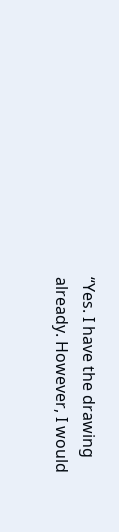“Yes. I have the drawing already. However, I would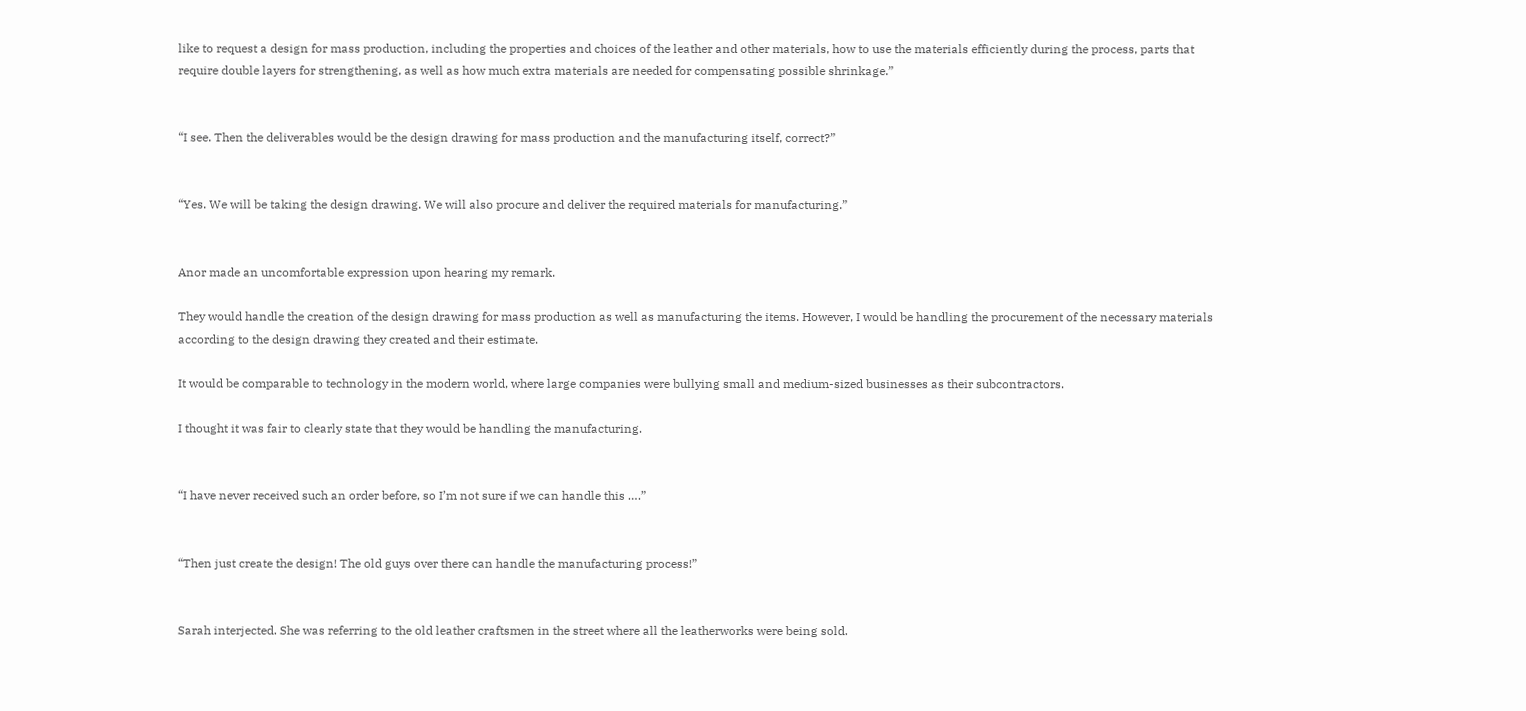like to request a design for mass production, including the properties and choices of the leather and other materials, how to use the materials efficiently during the process, parts that require double layers for strengthening, as well as how much extra materials are needed for compensating possible shrinkage.”


“I see. Then the deliverables would be the design drawing for mass production and the manufacturing itself, correct?”


“Yes. We will be taking the design drawing. We will also procure and deliver the required materials for manufacturing.”


Anor made an uncomfortable expression upon hearing my remark.

They would handle the creation of the design drawing for mass production as well as manufacturing the items. However, I would be handling the procurement of the necessary materials according to the design drawing they created and their estimate.

It would be comparable to technology in the modern world, where large companies were bullying small and medium-sized businesses as their subcontractors.

I thought it was fair to clearly state that they would be handling the manufacturing.


“I have never received such an order before, so I’m not sure if we can handle this ….”


“Then just create the design! The old guys over there can handle the manufacturing process!”


Sarah interjected. She was referring to the old leather craftsmen in the street where all the leatherworks were being sold.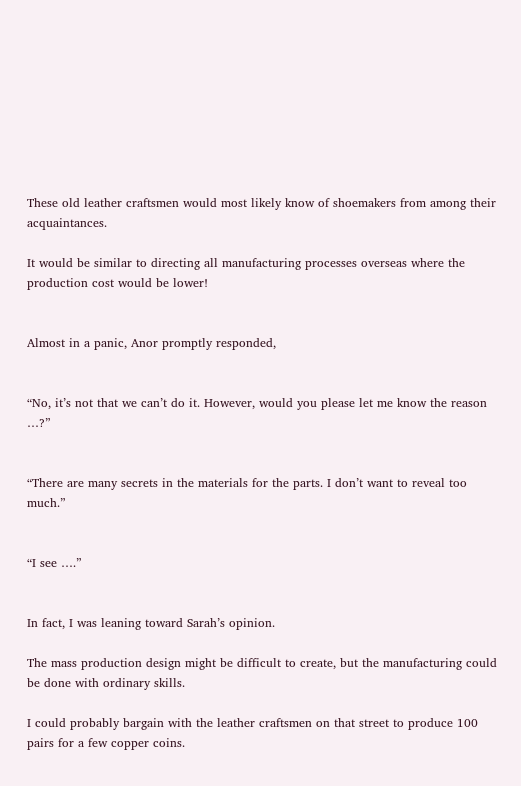These old leather craftsmen would most likely know of shoemakers from among their acquaintances.

It would be similar to directing all manufacturing processes overseas where the production cost would be lower!


Almost in a panic, Anor promptly responded,


“No, it’s not that we can’t do it. However, would you please let me know the reason …?”


“There are many secrets in the materials for the parts. I don’t want to reveal too much.”


“I see ….”


In fact, I was leaning toward Sarah’s opinion.

The mass production design might be difficult to create, but the manufacturing could be done with ordinary skills.

I could probably bargain with the leather craftsmen on that street to produce 100 pairs for a few copper coins.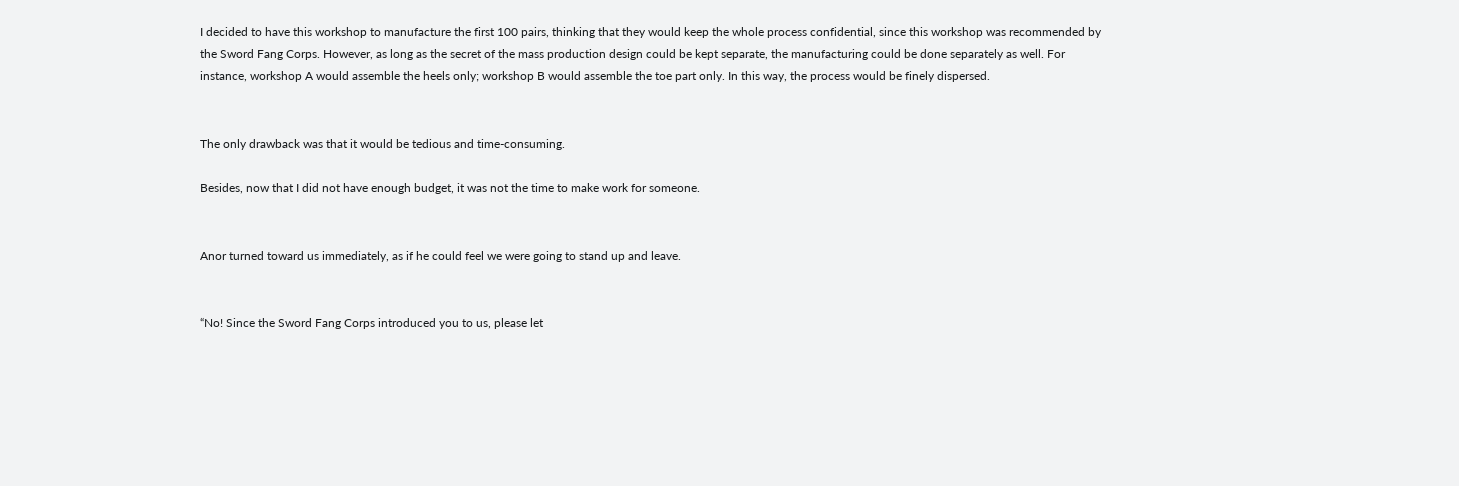I decided to have this workshop to manufacture the first 100 pairs, thinking that they would keep the whole process confidential, since this workshop was recommended by the Sword Fang Corps. However, as long as the secret of the mass production design could be kept separate, the manufacturing could be done separately as well. For instance, workshop A would assemble the heels only; workshop B would assemble the toe part only. In this way, the process would be finely dispersed.


The only drawback was that it would be tedious and time-consuming.

Besides, now that I did not have enough budget, it was not the time to make work for someone.


Anor turned toward us immediately, as if he could feel we were going to stand up and leave.


“No! Since the Sword Fang Corps introduced you to us, please let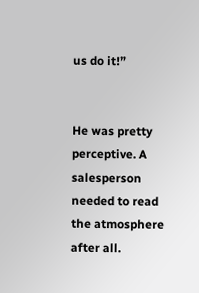us do it!”


He was pretty perceptive. A salesperson needed to read the atmosphere after all.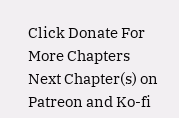Click Donate For More Chapters
Next Chapter(s) on Patreon and Ko-fi